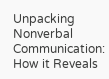Unpacking Nonverbal Communication: How it Reveals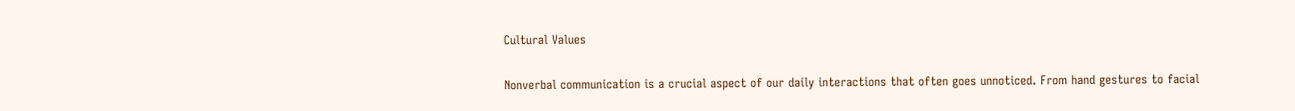Cultural Values


Nonverbal communication is a crucial aspect of our daily interactions that often goes unnoticed. From hand gestures to facial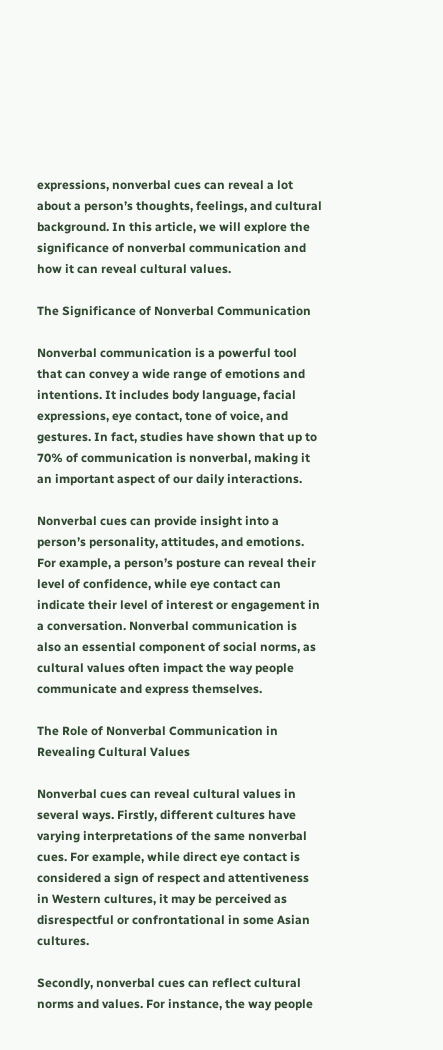expressions, nonverbal cues can reveal a lot about a person’s thoughts, feelings, and cultural background. In this article, we will explore the significance of nonverbal communication and how it can reveal cultural values.

The Significance of Nonverbal Communication

Nonverbal communication is a powerful tool that can convey a wide range of emotions and intentions. It includes body language, facial expressions, eye contact, tone of voice, and gestures. In fact, studies have shown that up to 70% of communication is nonverbal, making it an important aspect of our daily interactions.

Nonverbal cues can provide insight into a person’s personality, attitudes, and emotions. For example, a person’s posture can reveal their level of confidence, while eye contact can indicate their level of interest or engagement in a conversation. Nonverbal communication is also an essential component of social norms, as cultural values often impact the way people communicate and express themselves.

The Role of Nonverbal Communication in Revealing Cultural Values

Nonverbal cues can reveal cultural values in several ways. Firstly, different cultures have varying interpretations of the same nonverbal cues. For example, while direct eye contact is considered a sign of respect and attentiveness in Western cultures, it may be perceived as disrespectful or confrontational in some Asian cultures.

Secondly, nonverbal cues can reflect cultural norms and values. For instance, the way people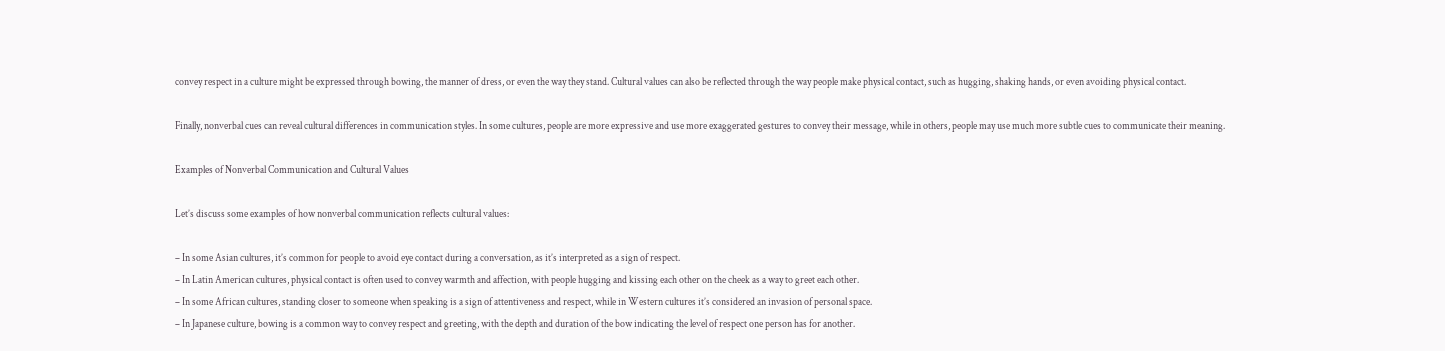convey respect in a culture might be expressed through bowing, the manner of dress, or even the way they stand. Cultural values can also be reflected through the way people make physical contact, such as hugging, shaking hands, or even avoiding physical contact.

Finally, nonverbal cues can reveal cultural differences in communication styles. In some cultures, people are more expressive and use more exaggerated gestures to convey their message, while in others, people may use much more subtle cues to communicate their meaning.

Examples of Nonverbal Communication and Cultural Values

Let’s discuss some examples of how nonverbal communication reflects cultural values:

– In some Asian cultures, it’s common for people to avoid eye contact during a conversation, as it’s interpreted as a sign of respect.
– In Latin American cultures, physical contact is often used to convey warmth and affection, with people hugging and kissing each other on the cheek as a way to greet each other.
– In some African cultures, standing closer to someone when speaking is a sign of attentiveness and respect, while in Western cultures it’s considered an invasion of personal space.
– In Japanese culture, bowing is a common way to convey respect and greeting, with the depth and duration of the bow indicating the level of respect one person has for another.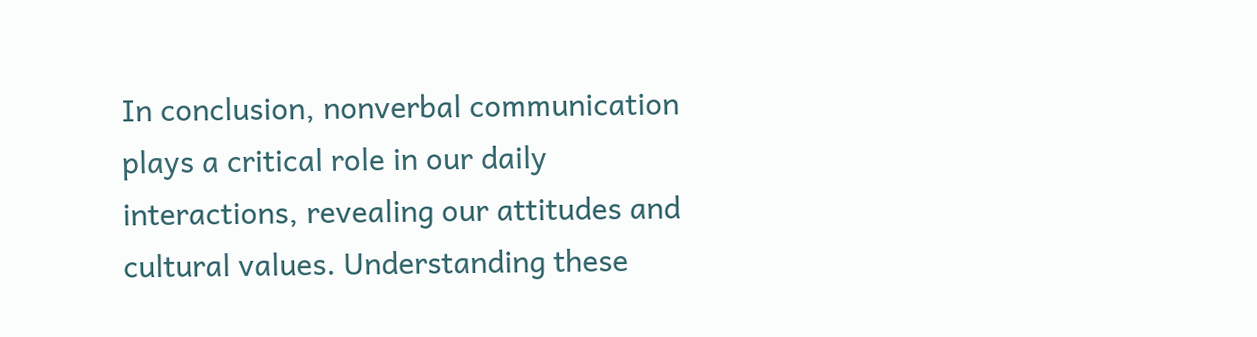In conclusion, nonverbal communication plays a critical role in our daily interactions, revealing our attitudes and cultural values. Understanding these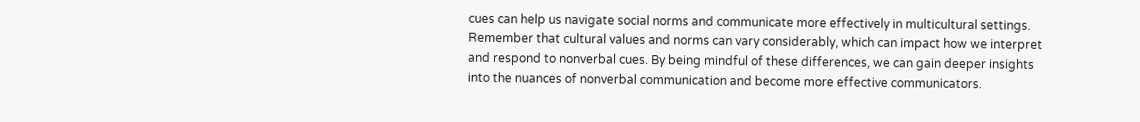cues can help us navigate social norms and communicate more effectively in multicultural settings. Remember that cultural values and norms can vary considerably, which can impact how we interpret and respond to nonverbal cues. By being mindful of these differences, we can gain deeper insights into the nuances of nonverbal communication and become more effective communicators.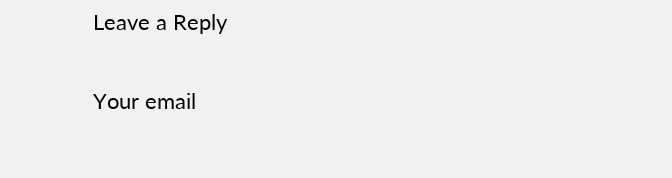Leave a Reply

Your email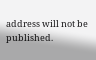address will not be published.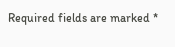Required fields are marked *